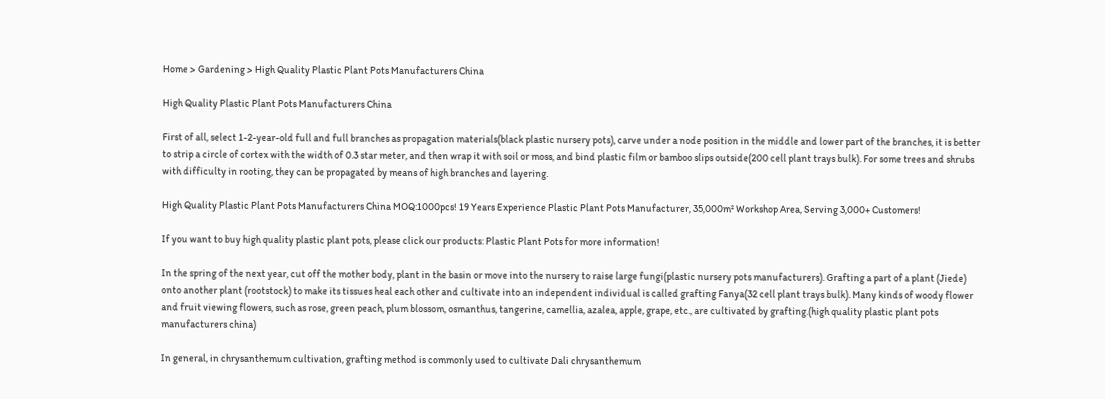Home > Gardening > High Quality Plastic Plant Pots Manufacturers China

High Quality Plastic Plant Pots Manufacturers China

First of all, select 1-2-year-old full and full branches as propagation materials(black plastic nursery pots), carve under a node position in the middle and lower part of the branches, it is better to strip a circle of cortex with the width of 0.3 star meter, and then wrap it with soil or moss, and bind plastic film or bamboo slips outside(200 cell plant trays bulk). For some trees and shrubs with difficulty in rooting, they can be propagated by means of high branches and layering.

High Quality Plastic Plant Pots Manufacturers China MOQ:1000pcs! 19 Years Experience Plastic Plant Pots Manufacturer, 35,000m² Workshop Area, Serving 3,000+ Customers!

If you want to buy high quality plastic plant pots, please click our products: Plastic Plant Pots for more information!

In the spring of the next year, cut off the mother body, plant in the basin or move into the nursery to raise large fungi(plastic nursery pots manufacturers). Grafting a part of a plant (Jiede) onto another plant (rootstock) to make its tissues heal each other and cultivate into an independent individual is called grafting Fanya(32 cell plant trays bulk). Many kinds of woody flower and fruit viewing flowers, such as rose, green peach, plum blossom, osmanthus, tangerine, camellia, azalea, apple, grape, etc., are cultivated by grafting.(high quality plastic plant pots manufacturers china)

In general, in chrysanthemum cultivation, grafting method is commonly used to cultivate Dali chrysanthemum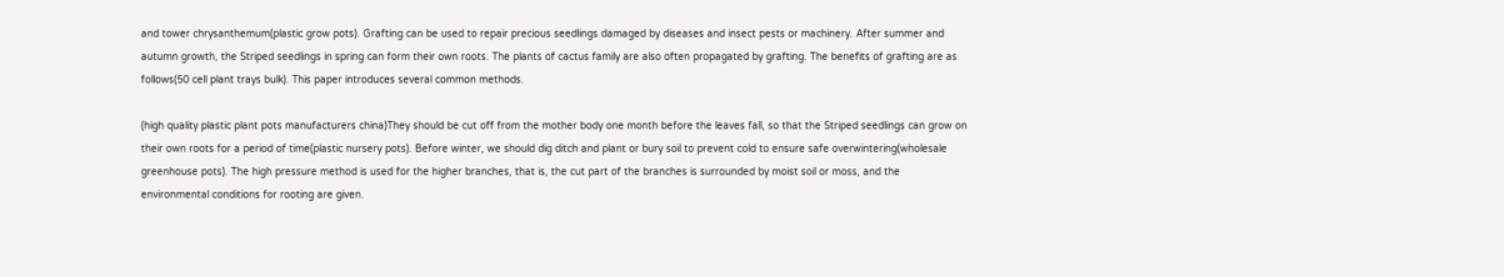and tower chrysanthemum(plastic grow pots). Grafting can be used to repair precious seedlings damaged by diseases and insect pests or machinery. After summer and autumn growth, the Striped seedlings in spring can form their own roots. The plants of cactus family are also often propagated by grafting. The benefits of grafting are as follows(50 cell plant trays bulk). This paper introduces several common methods.

(high quality plastic plant pots manufacturers china)They should be cut off from the mother body one month before the leaves fall, so that the Striped seedlings can grow on their own roots for a period of time(plastic nursery pots). Before winter, we should dig ditch and plant or bury soil to prevent cold to ensure safe overwintering(wholesale greenhouse pots). The high pressure method is used for the higher branches, that is, the cut part of the branches is surrounded by moist soil or moss, and the environmental conditions for rooting are given.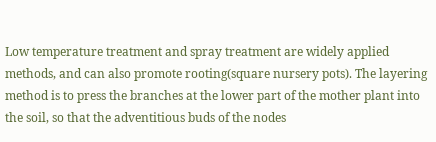Low temperature treatment and spray treatment are widely applied methods, and can also promote rooting(square nursery pots). The layering method is to press the branches at the lower part of the mother plant into the soil, so that the adventitious buds of the nodes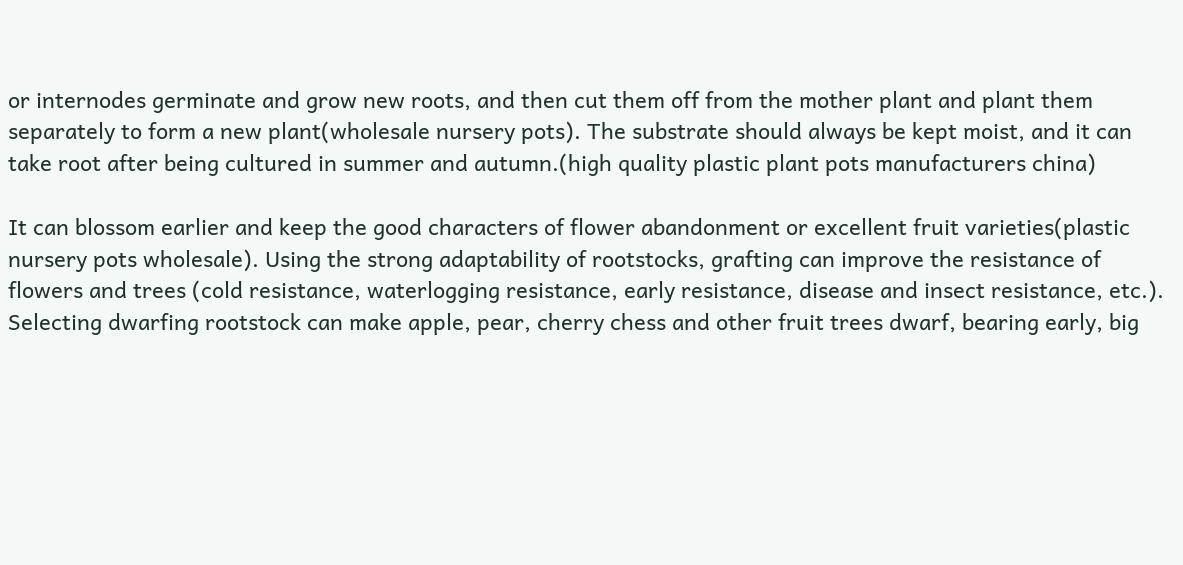or internodes germinate and grow new roots, and then cut them off from the mother plant and plant them separately to form a new plant(wholesale nursery pots). The substrate should always be kept moist, and it can take root after being cultured in summer and autumn.(high quality plastic plant pots manufacturers china)

It can blossom earlier and keep the good characters of flower abandonment or excellent fruit varieties(plastic nursery pots wholesale). Using the strong adaptability of rootstocks, grafting can improve the resistance of flowers and trees (cold resistance, waterlogging resistance, early resistance, disease and insect resistance, etc.). Selecting dwarfing rootstock can make apple, pear, cherry chess and other fruit trees dwarf, bearing early, big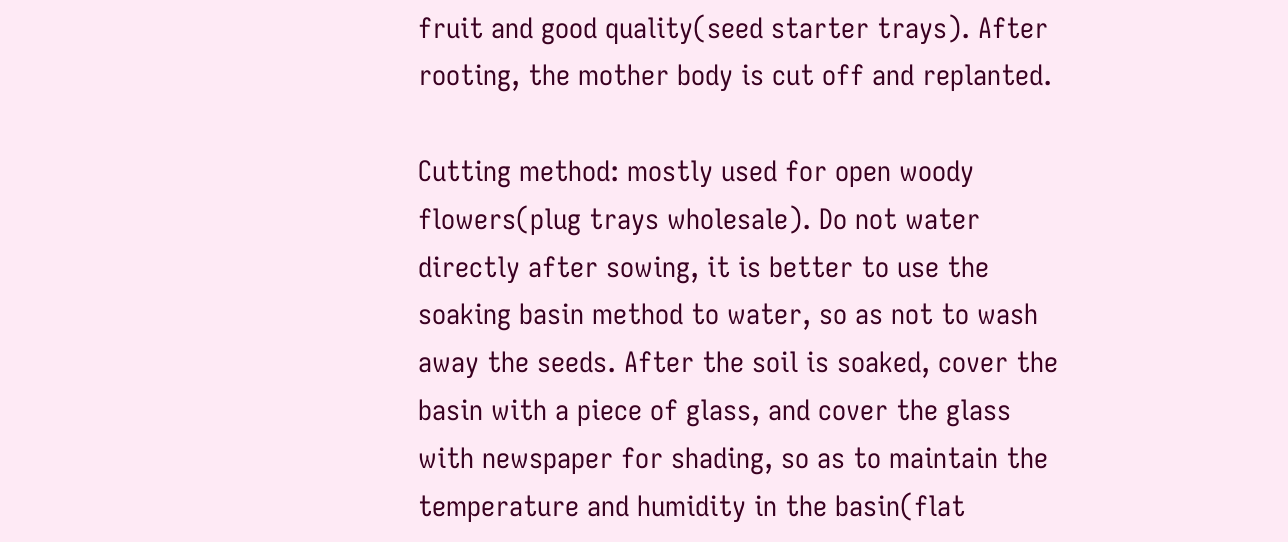fruit and good quality(seed starter trays). After rooting, the mother body is cut off and replanted.

Cutting method: mostly used for open woody flowers(plug trays wholesale). Do not water directly after sowing, it is better to use the soaking basin method to water, so as not to wash away the seeds. After the soil is soaked, cover the basin with a piece of glass, and cover the glass with newspaper for shading, so as to maintain the temperature and humidity in the basin(flat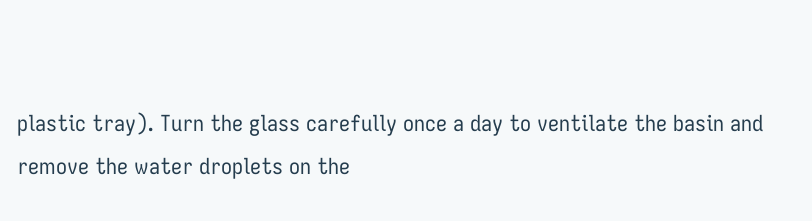plastic tray). Turn the glass carefully once a day to ventilate the basin and remove the water droplets on the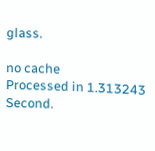glass.

no cache
Processed in 1.313243 Second.